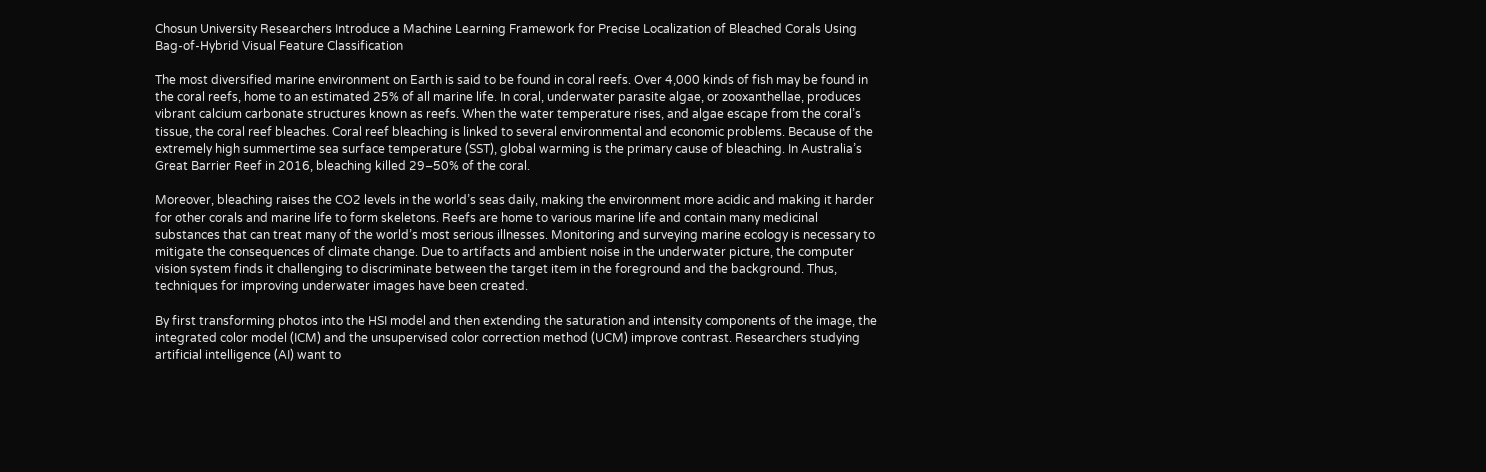Chosun University Researchers Introduce a Machine Learning Framework for Precise Localization of Bleached Corals Using Bag-of-Hybrid Visual Feature Classification

The most diversified marine environment on Earth is said to be found in coral reefs. Over 4,000 kinds of fish may be found in the coral reefs, home to an estimated 25% of all marine life. In coral, underwater parasite algae, or zooxanthellae, produces vibrant calcium carbonate structures known as reefs. When the water temperature rises, and algae escape from the coral’s tissue, the coral reef bleaches. Coral reef bleaching is linked to several environmental and economic problems. Because of the extremely high summertime sea surface temperature (SST), global warming is the primary cause of bleaching. In Australia’s Great Barrier Reef in 2016, bleaching killed 29–50% of the coral.

Moreover, bleaching raises the CO2 levels in the world’s seas daily, making the environment more acidic and making it harder for other corals and marine life to form skeletons. Reefs are home to various marine life and contain many medicinal substances that can treat many of the world’s most serious illnesses. Monitoring and surveying marine ecology is necessary to mitigate the consequences of climate change. Due to artifacts and ambient noise in the underwater picture, the computer vision system finds it challenging to discriminate between the target item in the foreground and the background. Thus, techniques for improving underwater images have been created.

By first transforming photos into the HSI model and then extending the saturation and intensity components of the image, the integrated color model (ICM) and the unsupervised color correction method (UCM) improve contrast. Researchers studying artificial intelligence (AI) want to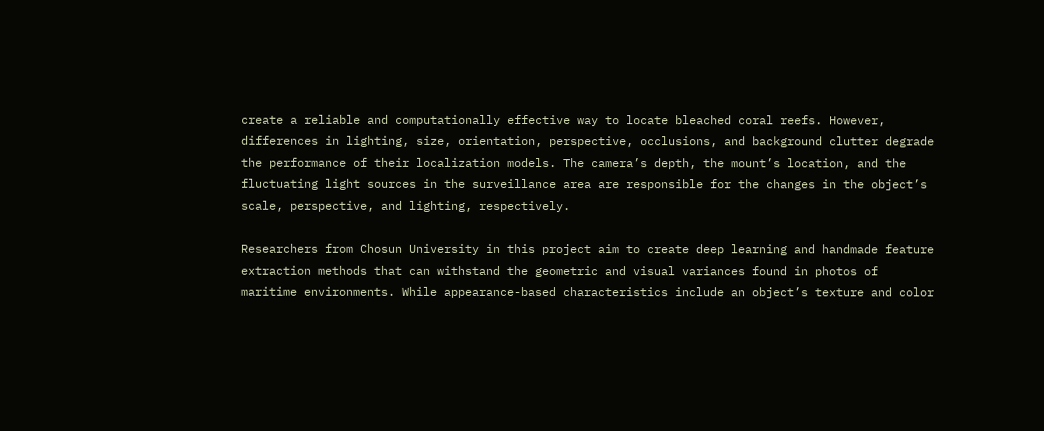create a reliable and computationally effective way to locate bleached coral reefs. However, differences in lighting, size, orientation, perspective, occlusions, and background clutter degrade the performance of their localization models. The camera’s depth, the mount’s location, and the fluctuating light sources in the surveillance area are responsible for the changes in the object’s scale, perspective, and lighting, respectively.

Researchers from Chosun University in this project aim to create deep learning and handmade feature extraction methods that can withstand the geometric and visual variances found in photos of maritime environments. While appearance-based characteristics include an object’s texture and color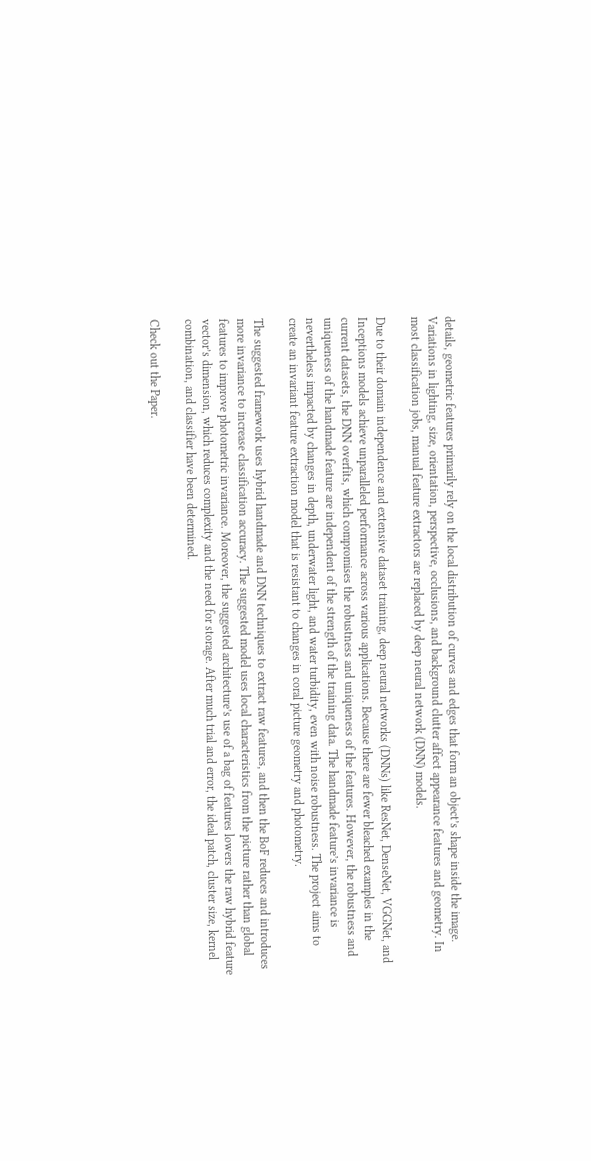details, geometric features primarily rely on the local distribution of curves and edges that form an object’s shape inside the image. Variations in lighting, size, orientation, perspective, occlusions, and background clutter affect appearance features and geometry. In most classification jobs, manual feature extractors are replaced by deep neural network (DNN) models.

Due to their domain independence and extensive dataset training, deep neural networks (DNNs) like ResNet, DenseNet, VGGNet, and Inceptions models achieve unparalleled performance across various applications. Because there are fewer bleached examples in the current datasets, the DNN overfits, which compromises the robustness and uniqueness of the features. However, the robustness and uniqueness of the handmade feature are independent of the strength of the training data. The handmade feature’s invariance is nevertheless impacted by changes in depth, underwater light, and water turbidity, even with noise robustness. The project aims to create an invariant feature extraction model that is resistant to changes in coral picture geometry and photometry.

The suggested framework uses hybrid handmade and DNN techniques to extract raw features, and then the BoF reduces and introduces more invariance to increase classification accuracy. The suggested model uses local characteristics from the picture rather than global features to improve photometric invariance. Moreover, the suggested architecture’s use of a bag of features lowers the raw hybrid feature vector’s dimension, which reduces complexity and the need for storage. After much trial and error, the ideal patch, cluster size, kernel combination, and classifier have been determined.

Check out the Paper.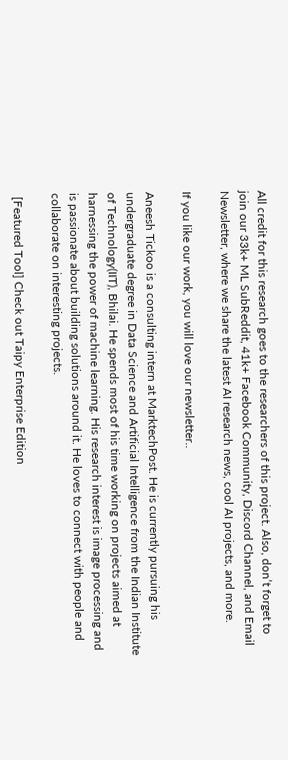All credit for this research goes to the researchers of this project. Also, don’t forget to join our 33k+ ML SubReddit, 41k+ Facebook Community, Discord Channel, and Email Newsletter, where we share the latest AI research news, cool AI projects, and more.

If you like our work, you will love our newsletter..

Aneesh Tickoo is a consulting intern at MarktechPost. He is currently pursuing his undergraduate degree in Data Science and Artificial Intelligence from the Indian Institute of Technology(IIT), Bhilai. He spends most of his time working on projects aimed at harnessing the power of machine learning. His research interest is image processing and is passionate about building solutions around it. He loves to connect with people and collaborate on interesting projects.

 [Featured Tool] Check out Taipy Enterprise Edition